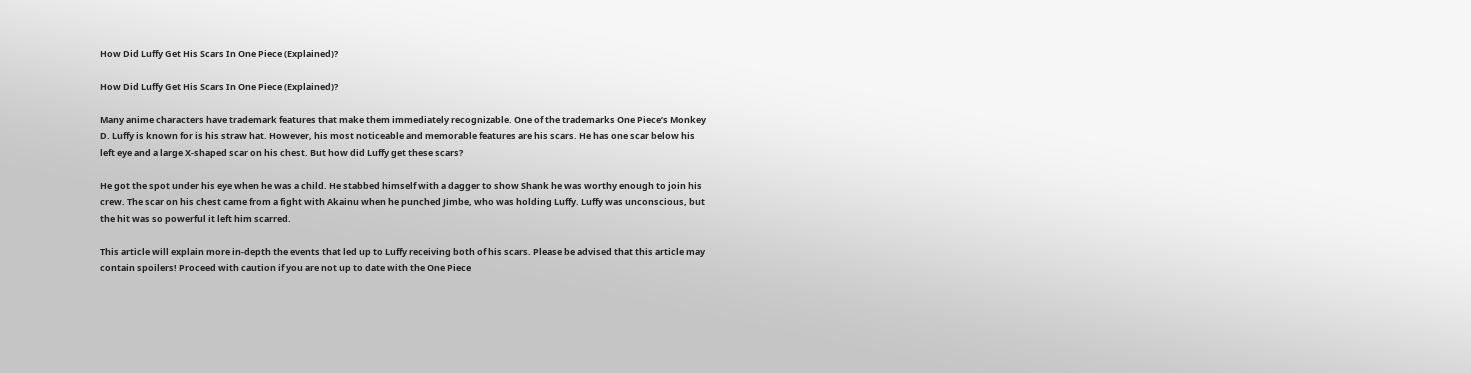How Did Luffy Get His Scars In One Piece (Explained)?

How Did Luffy Get His Scars In One Piece (Explained)?

Many anime characters have trademark features that make them immediately recognizable. One of the trademarks One Piece’s Monkey D. Luffy is known for is his straw hat. However, his most noticeable and memorable features are his scars. He has one scar below his left eye and a large X-shaped scar on his chest. But how did Luffy get these scars?

He got the spot under his eye when he was a child. He stabbed himself with a dagger to show Shank he was worthy enough to join his crew. The scar on his chest came from a fight with Akainu when he punched Jimbe, who was holding Luffy. Luffy was unconscious, but the hit was so powerful it left him scarred.

This article will explain more in-depth the events that led up to Luffy receiving both of his scars. Please be advised that this article may contain spoilers! Proceed with caution if you are not up to date with the One Piece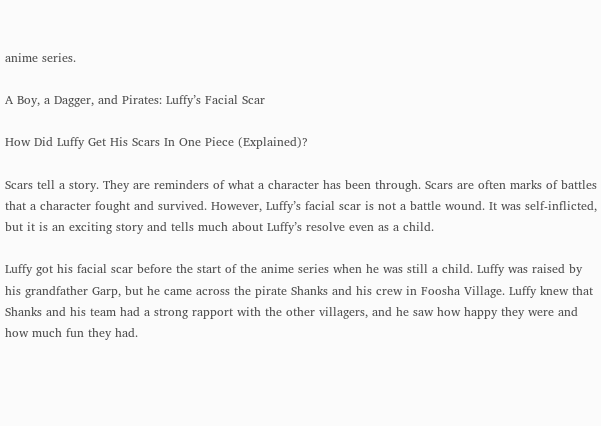anime series.

A Boy, a Dagger, and Pirates: Luffy’s Facial Scar

How Did Luffy Get His Scars In One Piece (Explained)?

Scars tell a story. They are reminders of what a character has been through. Scars are often marks of battles that a character fought and survived. However, Luffy’s facial scar is not a battle wound. It was self-inflicted, but it is an exciting story and tells much about Luffy’s resolve even as a child.

Luffy got his facial scar before the start of the anime series when he was still a child. Luffy was raised by his grandfather Garp, but he came across the pirate Shanks and his crew in Foosha Village. Luffy knew that Shanks and his team had a strong rapport with the other villagers, and he saw how happy they were and how much fun they had.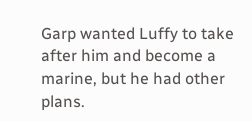Garp wanted Luffy to take after him and become a marine, but he had other plans.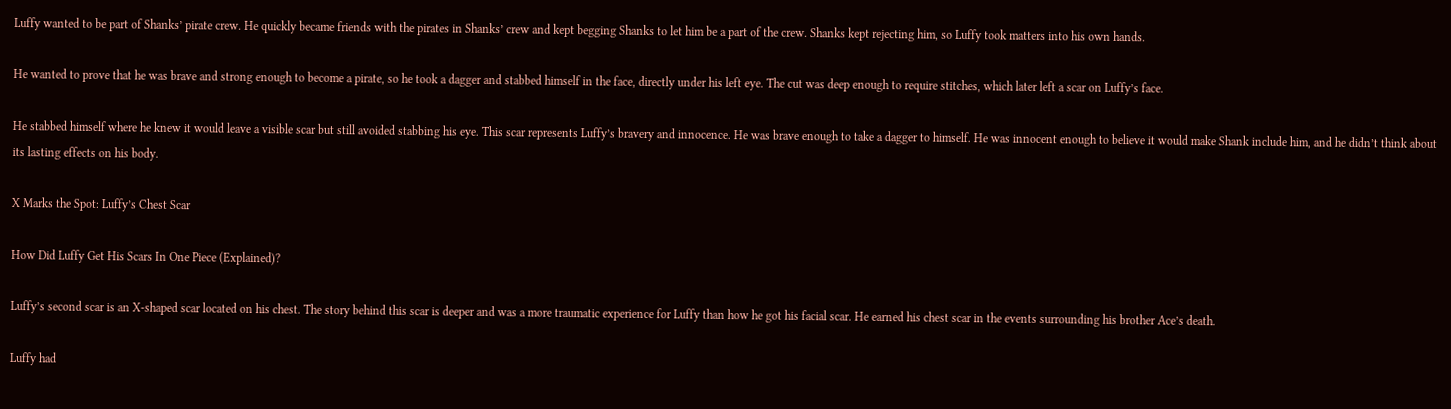Luffy wanted to be part of Shanks’ pirate crew. He quickly became friends with the pirates in Shanks’ crew and kept begging Shanks to let him be a part of the crew. Shanks kept rejecting him, so Luffy took matters into his own hands.

He wanted to prove that he was brave and strong enough to become a pirate, so he took a dagger and stabbed himself in the face, directly under his left eye. The cut was deep enough to require stitches, which later left a scar on Luffy’s face.

He stabbed himself where he knew it would leave a visible scar but still avoided stabbing his eye. This scar represents Luffy’s bravery and innocence. He was brave enough to take a dagger to himself. He was innocent enough to believe it would make Shank include him, and he didn’t think about its lasting effects on his body.

X Marks the Spot: Luffy’s Chest Scar

How Did Luffy Get His Scars In One Piece (Explained)?

Luffy’s second scar is an X-shaped scar located on his chest. The story behind this scar is deeper and was a more traumatic experience for Luffy than how he got his facial scar. He earned his chest scar in the events surrounding his brother Ace’s death.

Luffy had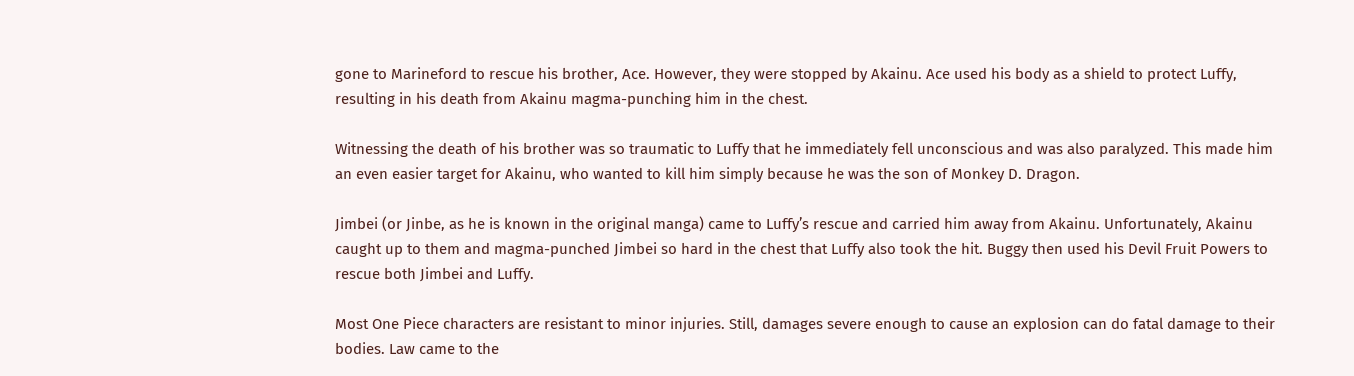gone to Marineford to rescue his brother, Ace. However, they were stopped by Akainu. Ace used his body as a shield to protect Luffy, resulting in his death from Akainu magma-punching him in the chest.

Witnessing the death of his brother was so traumatic to Luffy that he immediately fell unconscious and was also paralyzed. This made him an even easier target for Akainu, who wanted to kill him simply because he was the son of Monkey D. Dragon.

Jimbei (or Jinbe, as he is known in the original manga) came to Luffy’s rescue and carried him away from Akainu. Unfortunately, Akainu caught up to them and magma-punched Jimbei so hard in the chest that Luffy also took the hit. Buggy then used his Devil Fruit Powers to rescue both Jimbei and Luffy.

Most One Piece characters are resistant to minor injuries. Still, damages severe enough to cause an explosion can do fatal damage to their bodies. Law came to the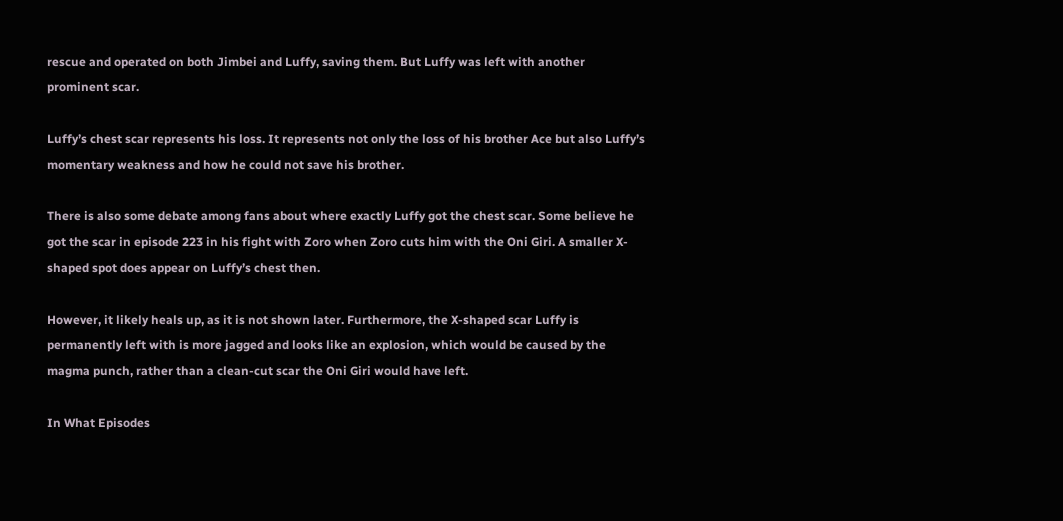rescue and operated on both Jimbei and Luffy, saving them. But Luffy was left with another prominent scar.

Luffy’s chest scar represents his loss. It represents not only the loss of his brother Ace but also Luffy’s momentary weakness and how he could not save his brother.

There is also some debate among fans about where exactly Luffy got the chest scar. Some believe he got the scar in episode 223 in his fight with Zoro when Zoro cuts him with the Oni Giri. A smaller X-shaped spot does appear on Luffy’s chest then.

However, it likely heals up, as it is not shown later. Furthermore, the X-shaped scar Luffy is permanently left with is more jagged and looks like an explosion, which would be caused by the magma punch, rather than a clean-cut scar the Oni Giri would have left.

In What Episodes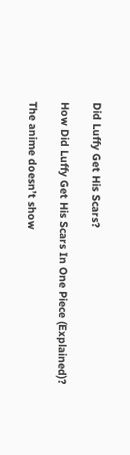Did Luffy Get His Scars?

How Did Luffy Get His Scars In One Piece (Explained)?

The anime doesn’t show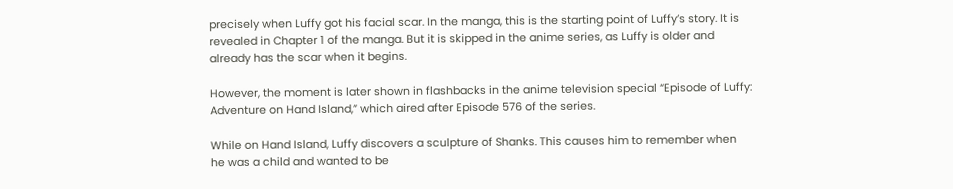precisely when Luffy got his facial scar. In the manga, this is the starting point of Luffy’s story. It is revealed in Chapter 1 of the manga. But it is skipped in the anime series, as Luffy is older and already has the scar when it begins.

However, the moment is later shown in flashbacks in the anime television special “Episode of Luffy: Adventure on Hand Island,” which aired after Episode 576 of the series.

While on Hand Island, Luffy discovers a sculpture of Shanks. This causes him to remember when he was a child and wanted to be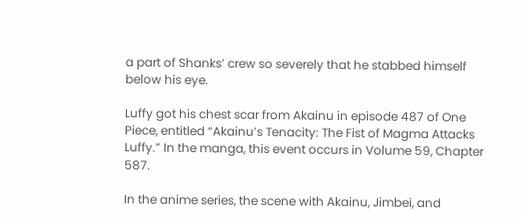a part of Shanks’ crew so severely that he stabbed himself below his eye.

Luffy got his chest scar from Akainu in episode 487 of One Piece, entitled “Akainu’s Tenacity: The Fist of Magma Attacks Luffy.” In the manga, this event occurs in Volume 59, Chapter 587.

In the anime series, the scene with Akainu, Jimbei, and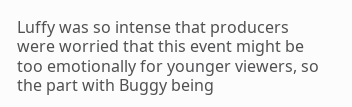Luffy was so intense that producers were worried that this event might be too emotionally for younger viewers, so the part with Buggy being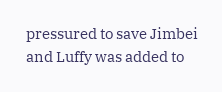pressured to save Jimbei and Luffy was added to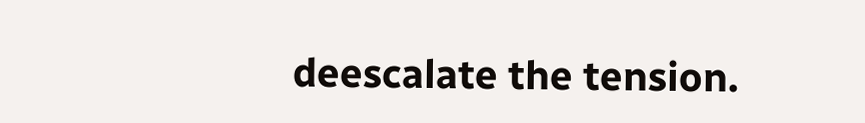deescalate the tension.